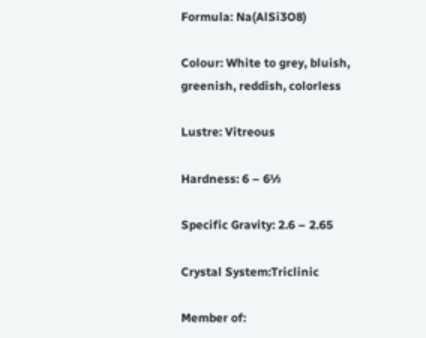Formula: Na(AlSi3O8)

Colour: White to grey, bluish, greenish, reddish, colorless

Lustre: Vitreous

Hardness: 6 – 6½

Specific Gravity: 2.6 – 2.65

Crystal System:Triclinic

Member of: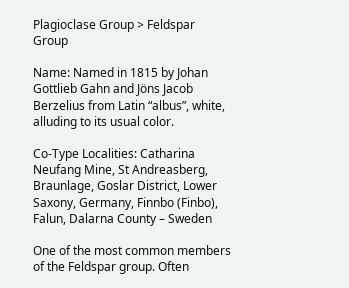Plagioclase Group > Feldspar Group

Name: Named in 1815 by Johan Gottlieb Gahn and Jöns Jacob Berzelius from Latin “albus”, white, alluding to its usual color.

Co-Type Localities: Catharina Neufang Mine, St Andreasberg, Braunlage, Goslar District, Lower Saxony, Germany, Finnbo (Finbo), Falun, Dalarna County – Sweden

One of the most common members of the Feldspar group. Often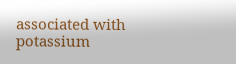associated with potassium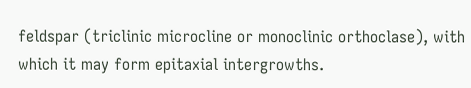feldspar (triclinic microcline or monoclinic orthoclase), with which it may form epitaxial intergrowths.